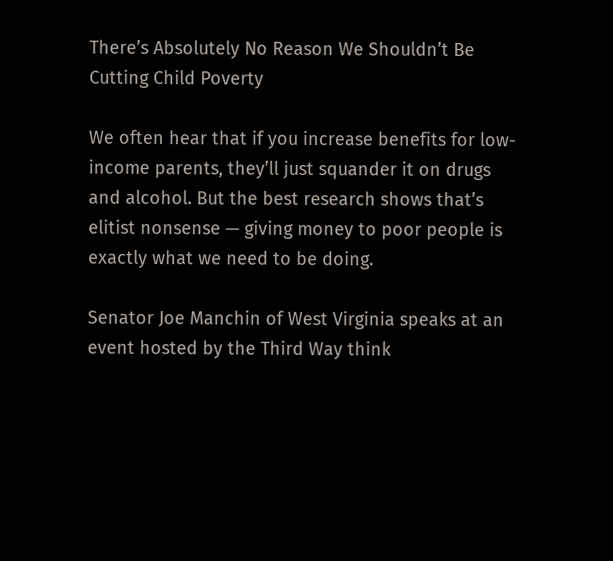There’s Absolutely No Reason We Shouldn’t Be Cutting Child Poverty

We often hear that if you increase benefits for low-income parents, they’ll just squander it on drugs and alcohol. But the best research shows that’s elitist nonsense — giving money to poor people is exactly what we need to be doing.

Senator Joe Manchin of West Virginia speaks at an event hosted by the Third Way think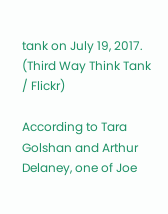tank on July 19, 2017. (Third Way Think Tank / Flickr)

According to Tara Golshan and Arthur Delaney, one of Joe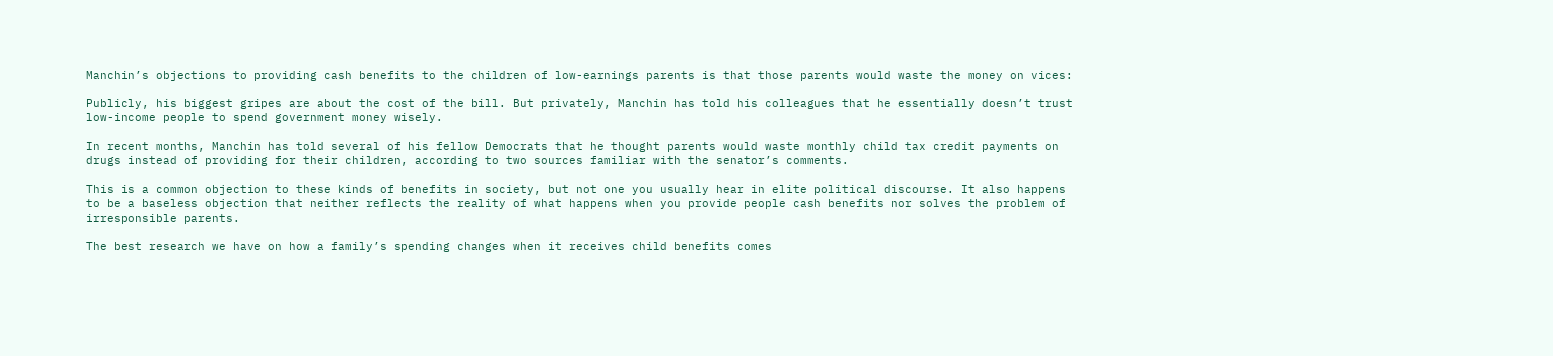Manchin’s objections to providing cash benefits to the children of low-earnings parents is that those parents would waste the money on vices:

Publicly, his biggest gripes are about the cost of the bill. But privately, Manchin has told his colleagues that he essentially doesn’t trust low-income people to spend government money wisely.

In recent months, Manchin has told several of his fellow Democrats that he thought parents would waste monthly child tax credit payments on drugs instead of providing for their children, according to two sources familiar with the senator’s comments.

This is a common objection to these kinds of benefits in society, but not one you usually hear in elite political discourse. It also happens to be a baseless objection that neither reflects the reality of what happens when you provide people cash benefits nor solves the problem of irresponsible parents.

The best research we have on how a family’s spending changes when it receives child benefits comes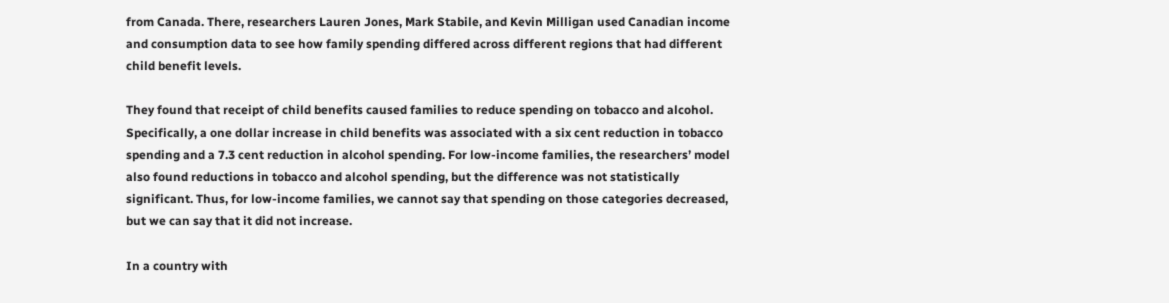from Canada. There, researchers Lauren Jones, Mark Stabile, and Kevin Milligan used Canadian income and consumption data to see how family spending differed across different regions that had different child benefit levels.

They found that receipt of child benefits caused families to reduce spending on tobacco and alcohol. Specifically, a one dollar increase in child benefits was associated with a six cent reduction in tobacco spending and a 7.3 cent reduction in alcohol spending. For low-income families, the researchers’ model also found reductions in tobacco and alcohol spending, but the difference was not statistically significant. Thus, for low-income families, we cannot say that spending on those categories decreased, but we can say that it did not increase.

In a country with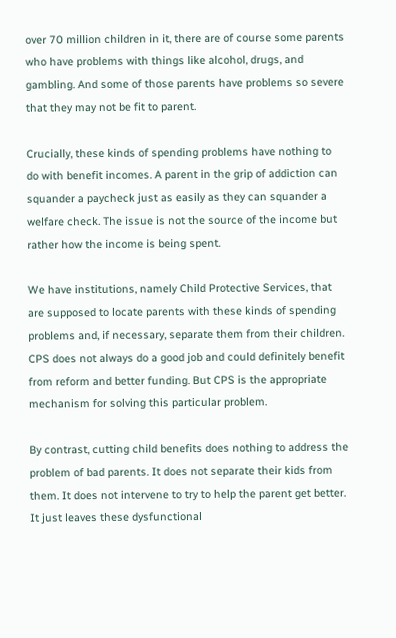over 70 million children in it, there are of course some parents who have problems with things like alcohol, drugs, and gambling. And some of those parents have problems so severe that they may not be fit to parent.

Crucially, these kinds of spending problems have nothing to do with benefit incomes. A parent in the grip of addiction can squander a paycheck just as easily as they can squander a welfare check. The issue is not the source of the income but rather how the income is being spent.

We have institutions, namely Child Protective Services, that are supposed to locate parents with these kinds of spending problems and, if necessary, separate them from their children. CPS does not always do a good job and could definitely benefit from reform and better funding. But CPS is the appropriate mechanism for solving this particular problem.

By contrast, cutting child benefits does nothing to address the problem of bad parents. It does not separate their kids from them. It does not intervene to try to help the parent get better. It just leaves these dysfunctional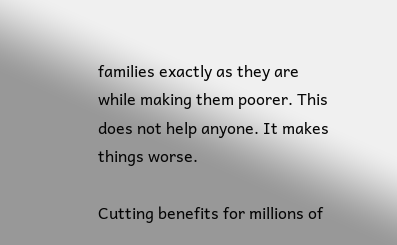families exactly as they are while making them poorer. This does not help anyone. It makes things worse.

Cutting benefits for millions of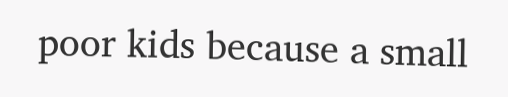poor kids because a small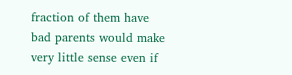fraction of them have bad parents would make very little sense even if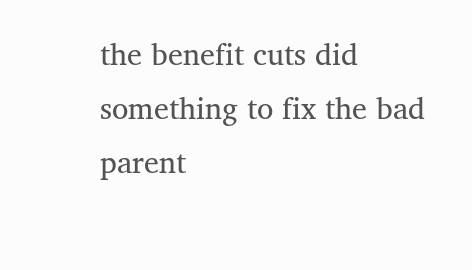the benefit cuts did something to fix the bad parent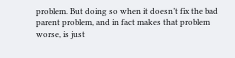problem. But doing so when it doesn’t fix the bad parent problem, and in fact makes that problem worse, is just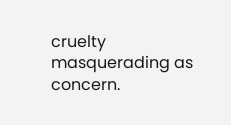cruelty masquerading as concern.